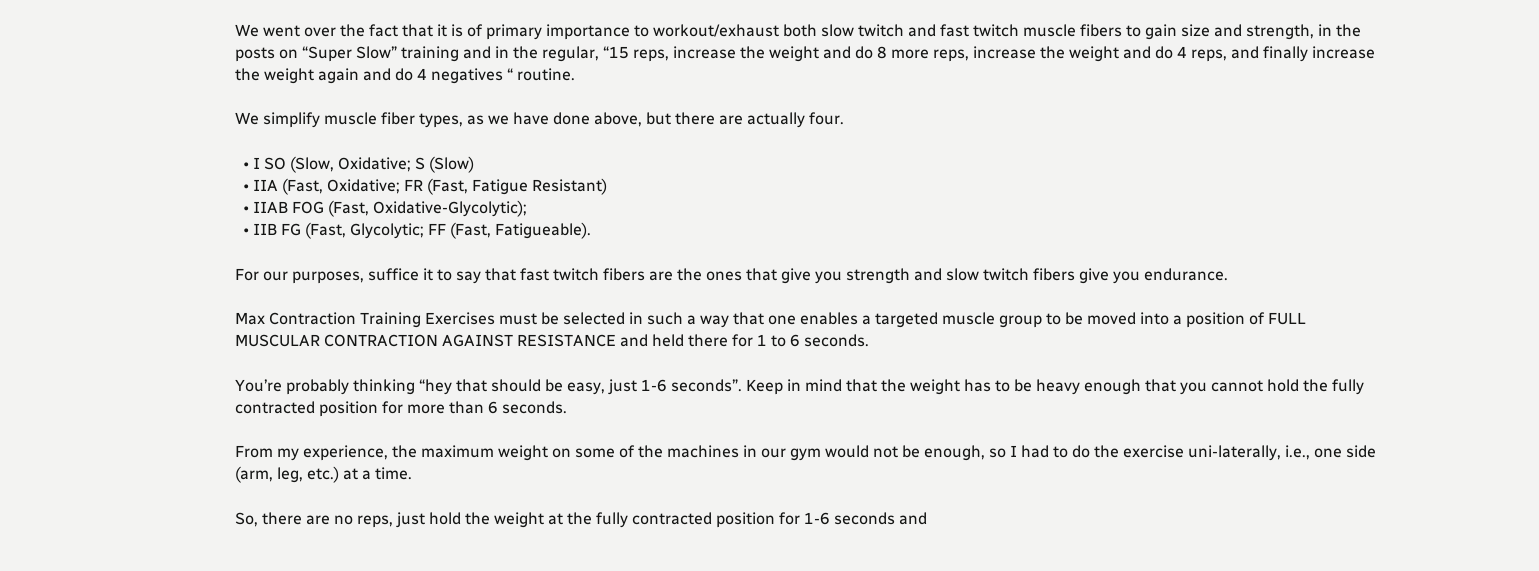We went over the fact that it is of primary importance to workout/exhaust both slow twitch and fast twitch muscle fibers to gain size and strength, in the posts on “Super Slow” training and in the regular, “15 reps, increase the weight and do 8 more reps, increase the weight and do 4 reps, and finally increase the weight again and do 4 negatives “ routine.

We simplify muscle fiber types, as we have done above, but there are actually four.

  • I SO (Slow, Oxidative; S (Slow)
  • IIA (Fast, Oxidative; FR (Fast, Fatigue Resistant)
  • IIAB FOG (Fast, Oxidative-Glycolytic);
  • IIB FG (Fast, Glycolytic; FF (Fast, Fatigueable).

For our purposes, suffice it to say that fast twitch fibers are the ones that give you strength and slow twitch fibers give you endurance.

Max Contraction Training Exercises must be selected in such a way that one enables a targeted muscle group to be moved into a position of FULL MUSCULAR CONTRACTION AGAINST RESISTANCE and held there for 1 to 6 seconds.

You’re probably thinking “hey that should be easy, just 1-6 seconds”. Keep in mind that the weight has to be heavy enough that you cannot hold the fully contracted position for more than 6 seconds.

From my experience, the maximum weight on some of the machines in our gym would not be enough, so I had to do the exercise uni-laterally, i.e., one side (arm, leg, etc.) at a time.

So, there are no reps, just hold the weight at the fully contracted position for 1-6 seconds and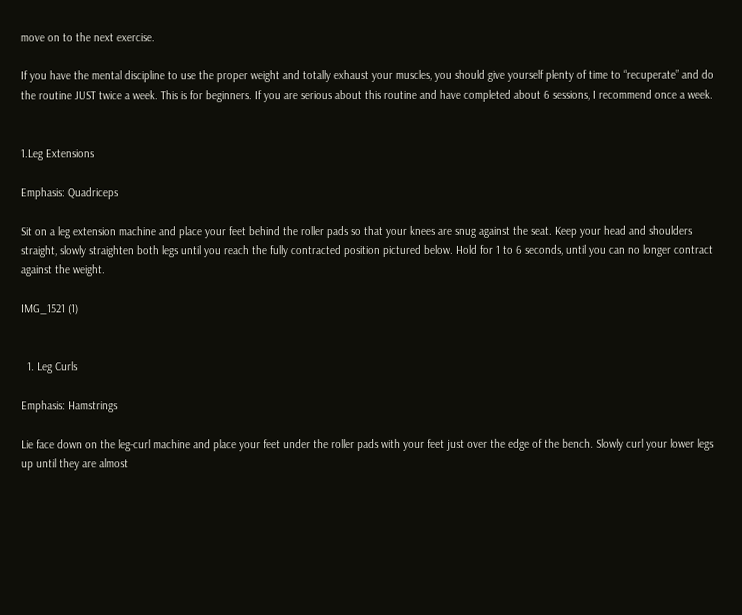move on to the next exercise.

If you have the mental discipline to use the proper weight and totally exhaust your muscles, you should give yourself plenty of time to “recuperate” and do the routine JUST twice a week. This is for beginners. If you are serious about this routine and have completed about 6 sessions, I recommend once a week.


1.Leg Extensions

Emphasis: Quadriceps

Sit on a leg extension machine and place your feet behind the roller pads so that your knees are snug against the seat. Keep your head and shoulders straight, slowly straighten both legs until you reach the fully contracted position pictured below. Hold for 1 to 6 seconds, until you can no longer contract against the weight.

IMG_1521 (1)


  1. Leg Curls

Emphasis: Hamstrings

Lie face down on the leg-curl machine and place your feet under the roller pads with your feet just over the edge of the bench. Slowly curl your lower legs up until they are almost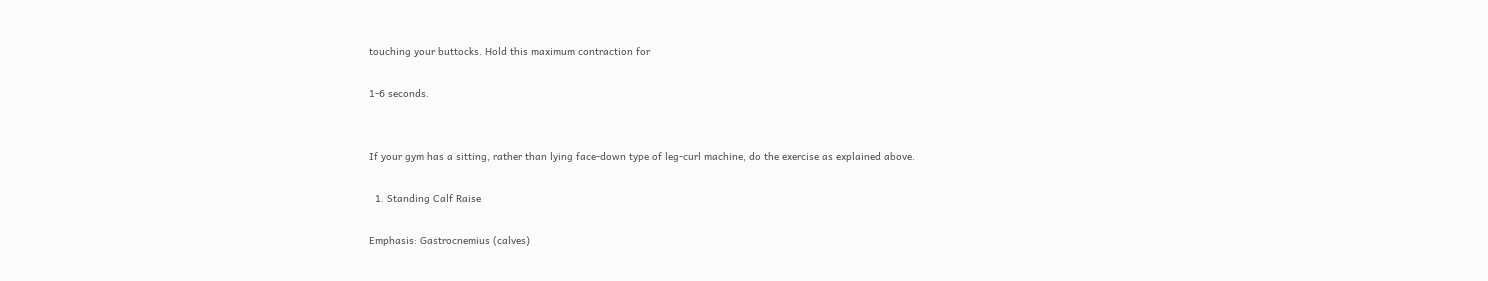touching your buttocks. Hold this maximum contraction for

1-6 seconds.


If your gym has a sitting, rather than lying face-down type of leg-curl machine, do the exercise as explained above.

  1. Standing Calf Raise

Emphasis: Gastrocnemius (calves)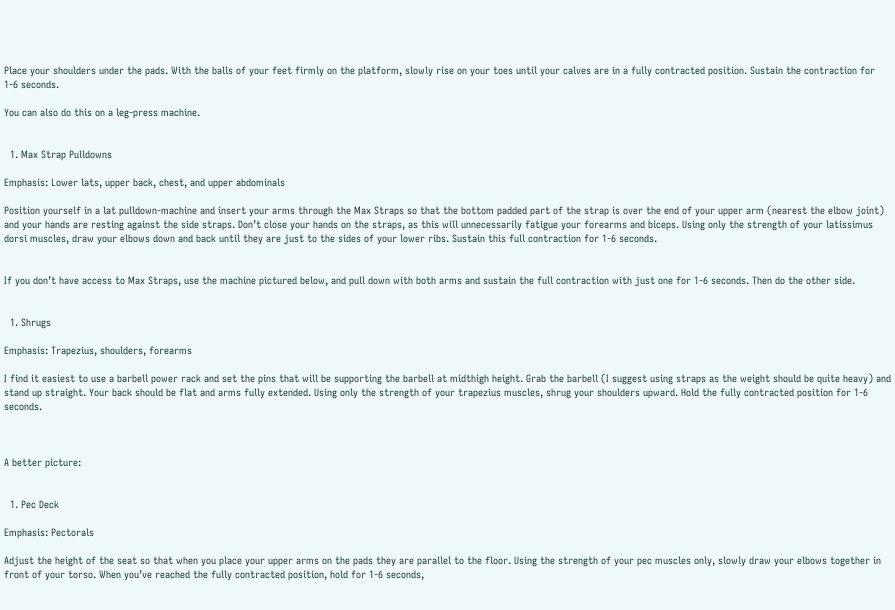Place your shoulders under the pads. With the balls of your feet firmly on the platform, slowly rise on your toes until your calves are in a fully contracted position. Sustain the contraction for 1-6 seconds.

You can also do this on a leg-press machine.


  1. Max Strap Pulldowns

Emphasis: Lower lats, upper back, chest, and upper abdominals

Position yourself in a lat pulldown-machine and insert your arms through the Max Straps so that the bottom padded part of the strap is over the end of your upper arm (nearest the elbow joint) and your hands are resting against the side straps. Don’t close your hands on the straps, as this will unnecessarily fatigue your forearms and biceps. Using only the strength of your latissimus dorsi muscles, draw your elbows down and back until they are just to the sides of your lower ribs. Sustain this full contraction for 1-6 seconds.


If you don’t have access to Max Straps, use the machine pictured below, and pull down with both arms and sustain the full contraction with just one for 1-6 seconds. Then do the other side.


  1. Shrugs

Emphasis: Trapezius, shoulders, forearms

I find it easiest to use a barbell power rack and set the pins that will be supporting the barbell at midthigh height. Grab the barbell (I suggest using straps as the weight should be quite heavy) and stand up straight. Your back should be flat and arms fully extended. Using only the strength of your trapezius muscles, shrug your shoulders upward. Hold the fully contracted position for 1-6 seconds.



A better picture:


  1. Pec Deck

Emphasis: Pectorals

Adjust the height of the seat so that when you place your upper arms on the pads they are parallel to the floor. Using the strength of your pec muscles only, slowly draw your elbows together in front of your torso. When you’ve reached the fully contracted position, hold for 1-6 seconds,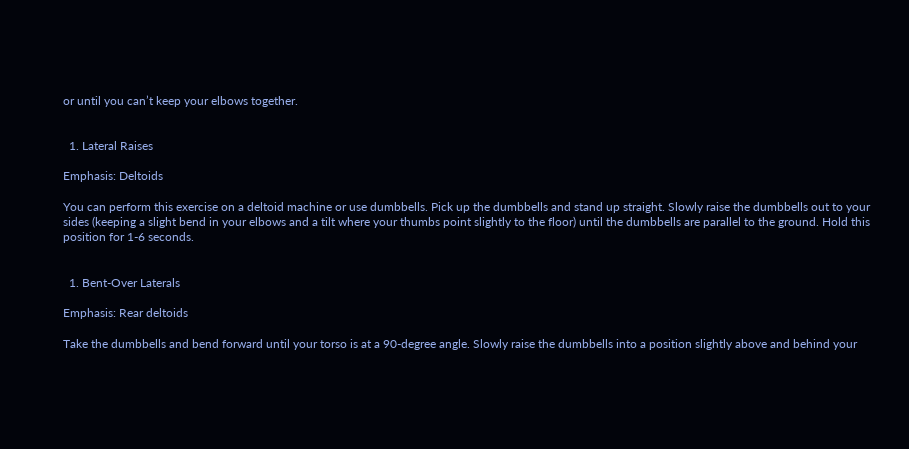or until you can’t keep your elbows together.


  1. Lateral Raises

Emphasis: Deltoids

You can perform this exercise on a deltoid machine or use dumbbells. Pick up the dumbbells and stand up straight. Slowly raise the dumbbells out to your sides (keeping a slight bend in your elbows and a tilt where your thumbs point slightly to the floor) until the dumbbells are parallel to the ground. Hold this position for 1-6 seconds.


  1. Bent-Over Laterals

Emphasis: Rear deltoids

Take the dumbbells and bend forward until your torso is at a 90-degree angle. Slowly raise the dumbbells into a position slightly above and behind your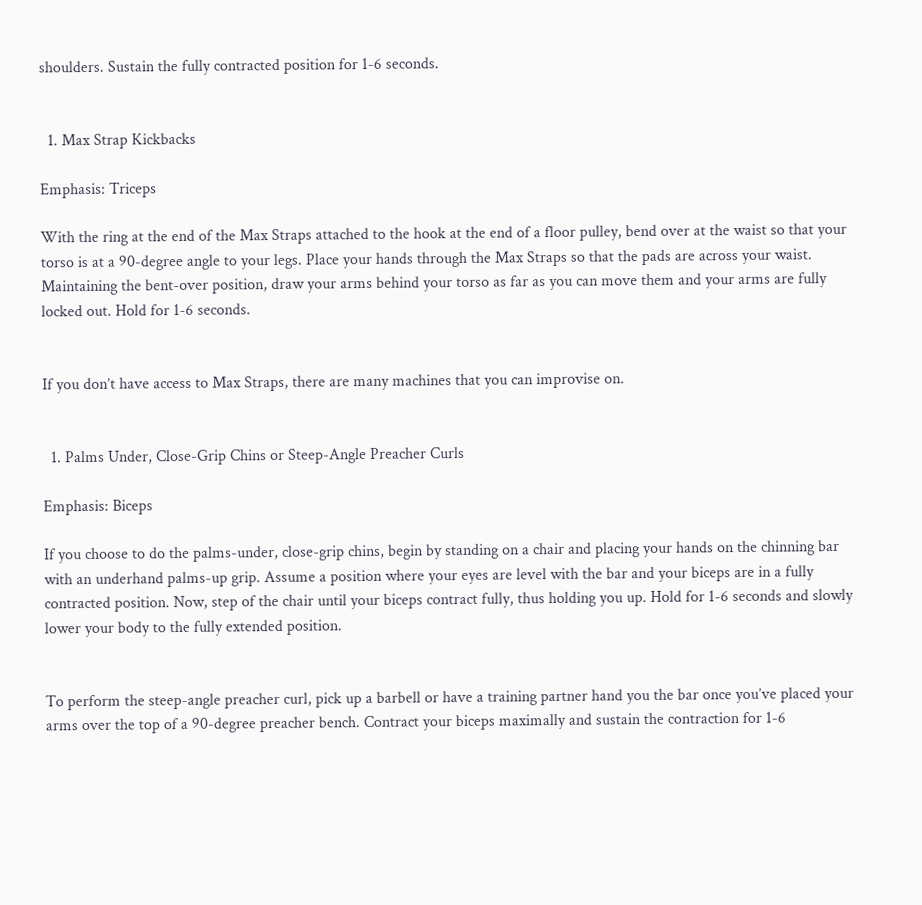shoulders. Sustain the fully contracted position for 1-6 seconds.


  1. Max Strap Kickbacks

Emphasis: Triceps

With the ring at the end of the Max Straps attached to the hook at the end of a floor pulley, bend over at the waist so that your torso is at a 90-degree angle to your legs. Place your hands through the Max Straps so that the pads are across your waist. Maintaining the bent-over position, draw your arms behind your torso as far as you can move them and your arms are fully locked out. Hold for 1-6 seconds.


If you don’t have access to Max Straps, there are many machines that you can improvise on.


  1. Palms Under, Close-Grip Chins or Steep-Angle Preacher Curls

Emphasis: Biceps

If you choose to do the palms-under, close-grip chins, begin by standing on a chair and placing your hands on the chinning bar with an underhand palms-up grip. Assume a position where your eyes are level with the bar and your biceps are in a fully contracted position. Now, step of the chair until your biceps contract fully, thus holding you up. Hold for 1-6 seconds and slowly lower your body to the fully extended position.


To perform the steep-angle preacher curl, pick up a barbell or have a training partner hand you the bar once you’ve placed your arms over the top of a 90-degree preacher bench. Contract your biceps maximally and sustain the contraction for 1-6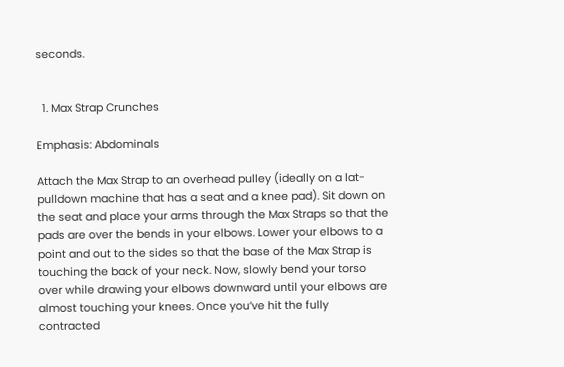seconds.


  1. Max Strap Crunches

Emphasis: Abdominals

Attach the Max Strap to an overhead pulley (ideally on a lat-pulldown machine that has a seat and a knee pad). Sit down on the seat and place your arms through the Max Straps so that the pads are over the bends in your elbows. Lower your elbows to a point and out to the sides so that the base of the Max Strap is touching the back of your neck. Now, slowly bend your torso over while drawing your elbows downward until your elbows are almost touching your knees. Once you’ve hit the fully contracted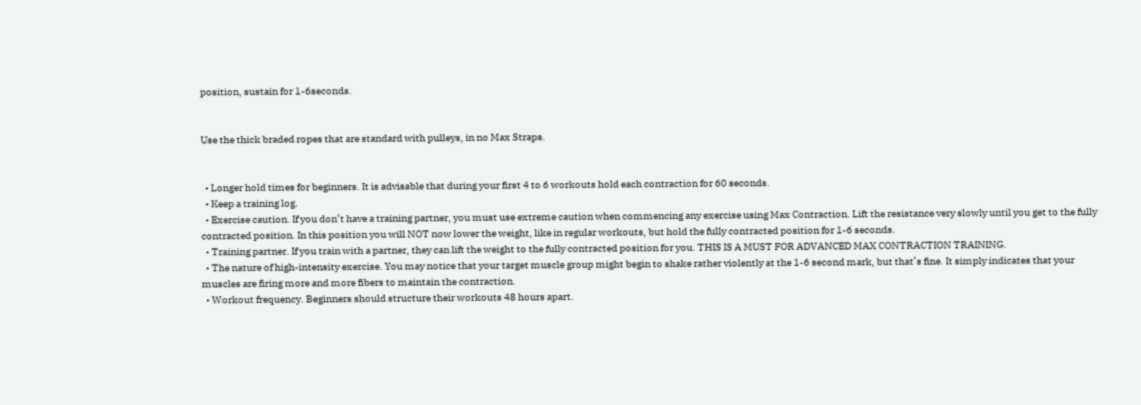position, sustain for 1-6seconds.


Use the thick braded ropes that are standard with pulleys, in no Max Straps.


  • Longer hold times for beginners. It is advisable that during your first 4 to 6 workouts hold each contraction for 60 seconds.
  • Keep a training log.
  • Exercise caution. If you don’t have a training partner, you must use extreme caution when commencing any exercise using Max Contraction. Lift the resistance very slowly until you get to the fully contracted position. In this position you will NOT now lower the weight, like in regular workouts, but hold the fully contracted position for 1-6 seconds.
  • Training partner. If you train with a partner, they can lift the weight to the fully contracted position for you. THIS IS A MUST FOR ADVANCED MAX CONTRACTION TRAINING.
  • The nature of high-intensity exercise. You may notice that your target muscle group might begin to shake rather violently at the 1-6 second mark, but that’s fine. It simply indicates that your muscles are firing more and more fibers to maintain the contraction.
  • Workout frequency. Beginners should structure their workouts 48 hours apart.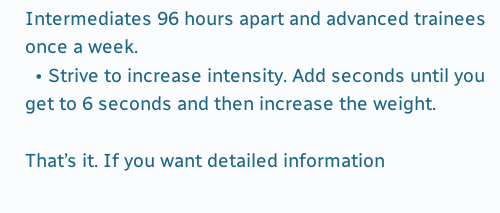Intermediates 96 hours apart and advanced trainees once a week.
  • Strive to increase intensity. Add seconds until you get to 6 seconds and then increase the weight.

That’s it. If you want detailed information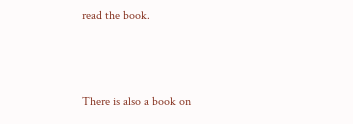read the book.



There is also a book on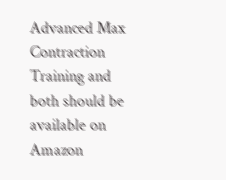Advanced Max Contraction Training and both should be available on Amazon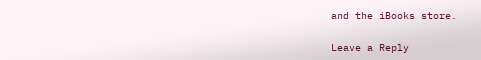and the iBooks store.

Leave a Reply